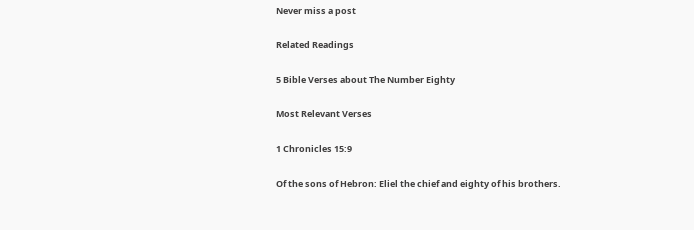Never miss a post

Related Readings

5 Bible Verses about The Number Eighty

Most Relevant Verses

1 Chronicles 15:9

Of the sons of Hebron: Eliel the chief and eighty of his brothers.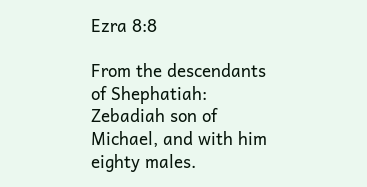Ezra 8:8

From the descendants of Shephatiah: Zebadiah son of Michael, and with him eighty males.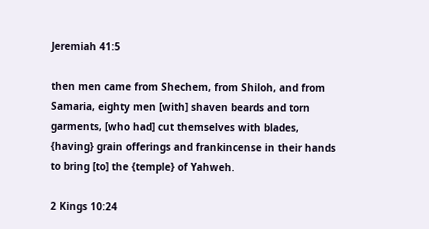Jeremiah 41:5

then men came from Shechem, from Shiloh, and from Samaria, eighty men [with] shaven beards and torn garments, [who had] cut themselves with blades, {having} grain offerings and frankincense in their hands to bring [to] the {temple} of Yahweh.

2 Kings 10:24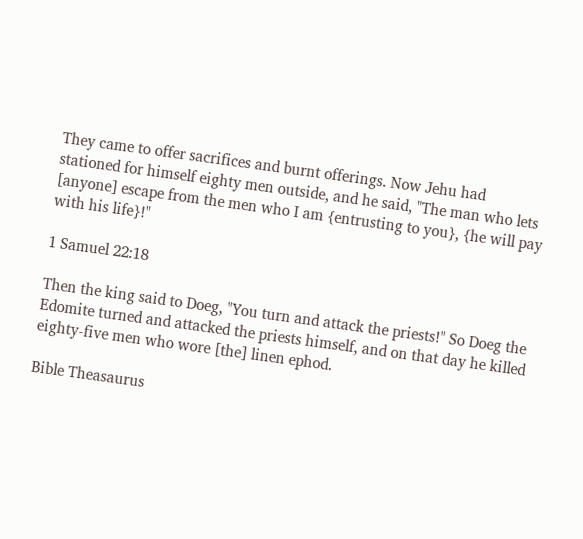They came to offer sacrifices and burnt offerings. Now Jehu had stationed for himself eighty men outside, and he said, "The man who lets [anyone] escape from the men who I am {entrusting to you}, {he will pay with his life}!"

1 Samuel 22:18

Then the king said to Doeg, "You turn and attack the priests!" So Doeg the Edomite turned and attacked the priests himself, and on that day he killed eighty-five men who wore [the] linen ephod.

Bible Theasaurus